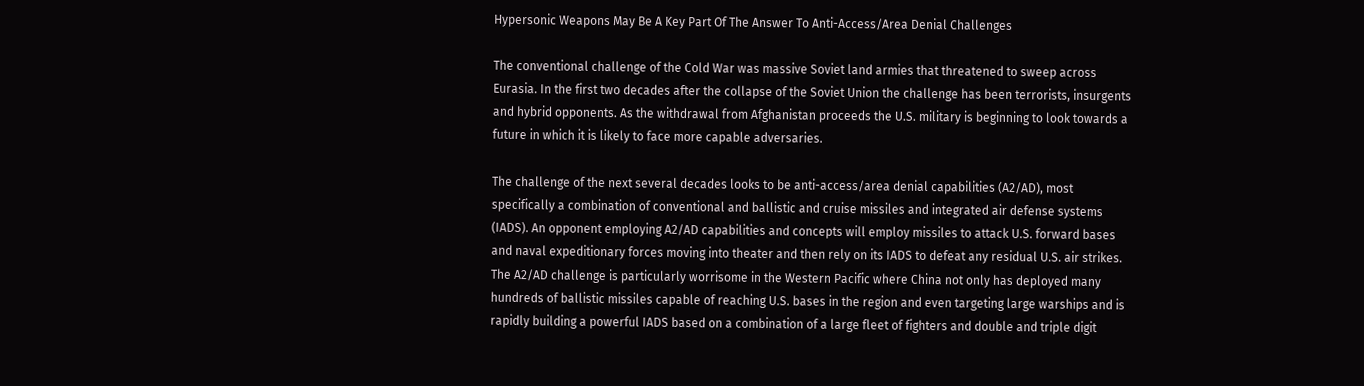Hypersonic Weapons May Be A Key Part Of The Answer To Anti-Access/Area Denial Challenges

The conventional challenge of the Cold War was massive Soviet land armies that threatened to sweep across Eurasia. In the first two decades after the collapse of the Soviet Union the challenge has been terrorists, insurgents and hybrid opponents. As the withdrawal from Afghanistan proceeds the U.S. military is beginning to look towards a future in which it is likely to face more capable adversaries.

The challenge of the next several decades looks to be anti-access/area denial capabilities (A2/AD), most specifically a combination of conventional and ballistic and cruise missiles and integrated air defense systems (IADS). An opponent employing A2/AD capabilities and concepts will employ missiles to attack U.S. forward bases and naval expeditionary forces moving into theater and then rely on its IADS to defeat any residual U.S. air strikes. The A2/AD challenge is particularly worrisome in the Western Pacific where China not only has deployed many hundreds of ballistic missiles capable of reaching U.S. bases in the region and even targeting large warships and is rapidly building a powerful IADS based on a combination of a large fleet of fighters and double and triple digit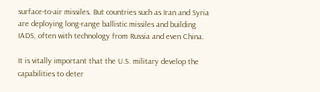surface-to-air missiles. But countries such as Iran and Syria are deploying long-range ballistic missiles and building IADS, often with technology from Russia and even China.

It is vitally important that the U.S. military develop the capabilities to deter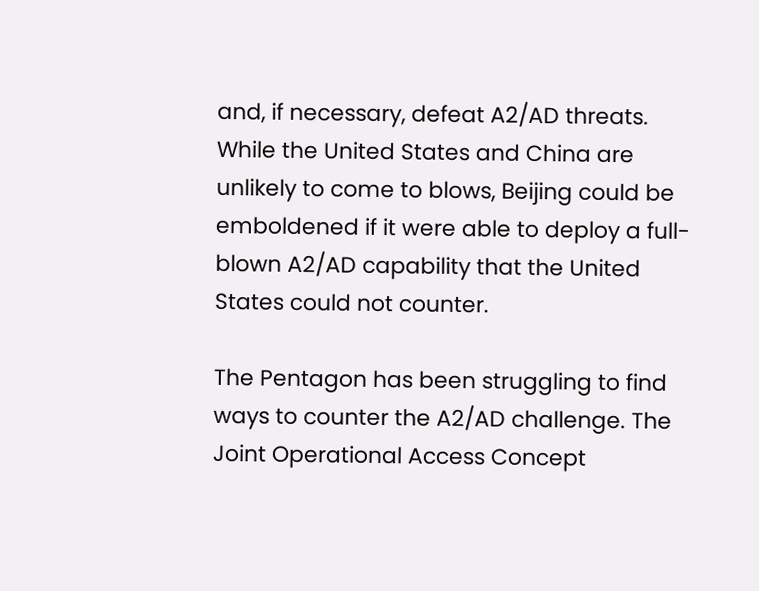and, if necessary, defeat A2/AD threats. While the United States and China are unlikely to come to blows, Beijing could be emboldened if it were able to deploy a full-blown A2/AD capability that the United States could not counter.

The Pentagon has been struggling to find ways to counter the A2/AD challenge. The Joint Operational Access Concept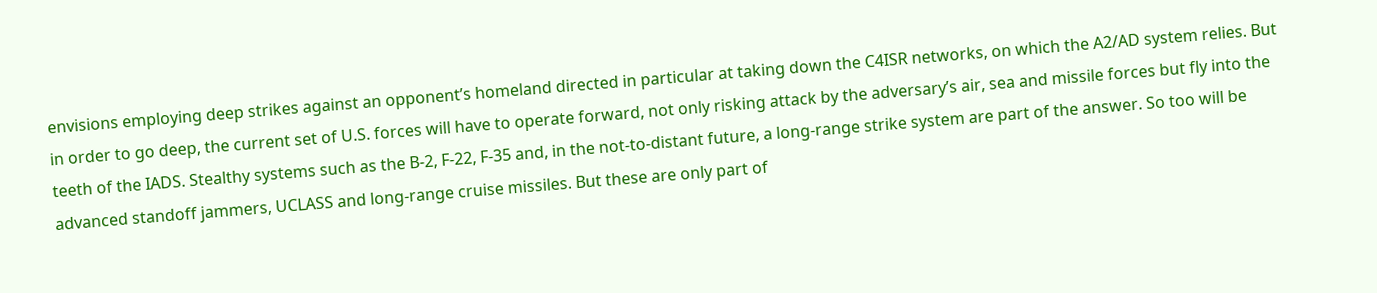envisions employing deep strikes against an opponent’s homeland directed in particular at taking down the C4ISR networks, on which the A2/AD system relies. But in order to go deep, the current set of U.S. forces will have to operate forward, not only risking attack by the adversary’s air, sea and missile forces but fly into the teeth of the IADS. Stealthy systems such as the B-2, F-22, F-35 and, in the not-to-distant future, a long-range strike system are part of the answer. So too will be advanced standoff jammers, UCLASS and long-range cruise missiles. But these are only part of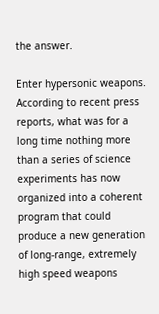the answer.

Enter hypersonic weapons. According to recent press reports, what was for a long time nothing more than a series of science experiments has now organized into a coherent program that could produce a new generation of long-range, extremely high speed weapons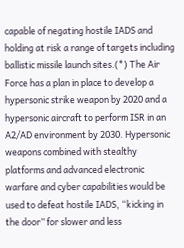capable of negating hostile IADS and holding at risk a range of targets including ballistic missile launch sites.(*) The Air Force has a plan in place to develop a hypersonic strike weapon by 2020 and a hypersonic aircraft to perform ISR in an A2/AD environment by 2030. Hypersonic weapons combined with stealthy platforms and advanced electronic warfare and cyber capabilities would be used to defeat hostile IADS, “kicking in the door” for slower and less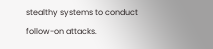stealthy systems to conduct follow-on attacks.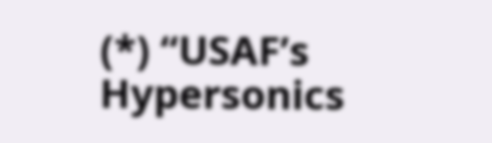(*) “USAF’s Hypersonics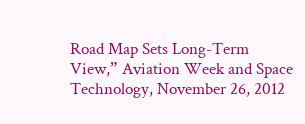Road Map Sets Long-Term View,” Aviation Week and Space Technology, November 26, 2012